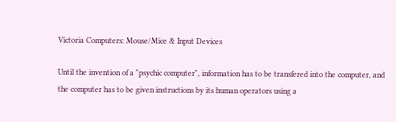Victoria Computers: Mouse/Mice & Input Devices

Until the invention of a "psychic computer", information has to be transfered into the computer, and the computer has to be given instructions by its human operators using a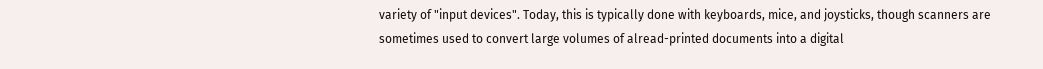variety of "input devices". Today, this is typically done with keyboards, mice, and joysticks, though scanners are sometimes used to convert large volumes of alread-printed documents into a digital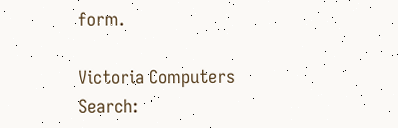form.

Victoria Computers Search: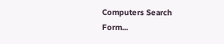Computers Search Form...